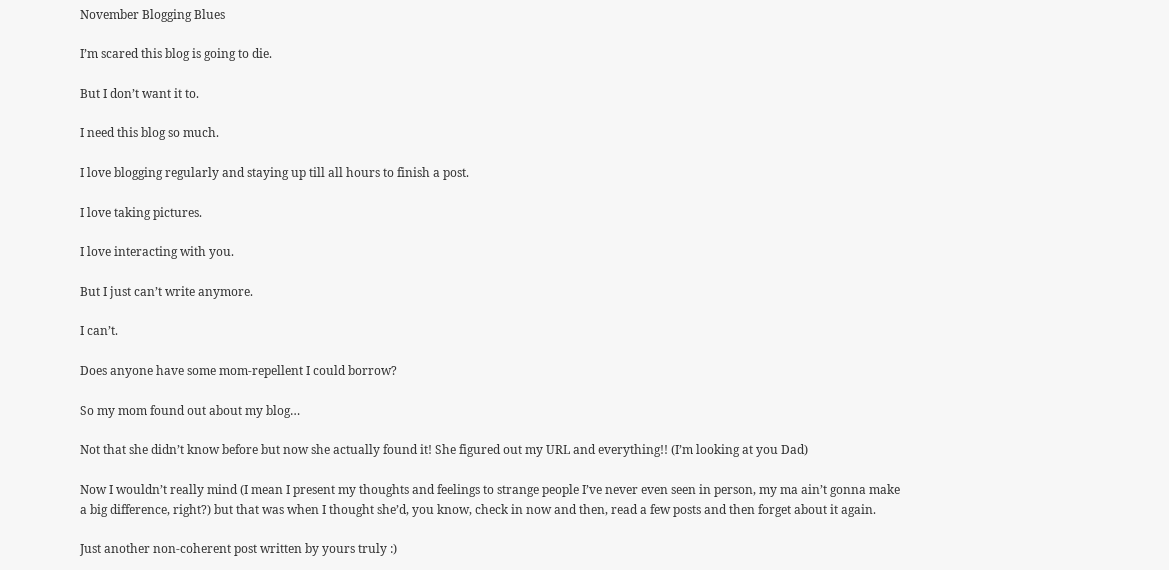November Blogging Blues

I’m scared this blog is going to die.

But I don’t want it to.

I need this blog so much.

I love blogging regularly and staying up till all hours to finish a post.

I love taking pictures.

I love interacting with you.

But I just can’t write anymore.

I can’t.

Does anyone have some mom-repellent I could borrow?

So my mom found out about my blog…

Not that she didn’t know before but now she actually found it! She figured out my URL and everything!! (I’m looking at you Dad)

Now I wouldn’t really mind (I mean I present my thoughts and feelings to strange people I’ve never even seen in person, my ma ain’t gonna make a big difference, right?) but that was when I thought she’d, you know, check in now and then, read a few posts and then forget about it again.

Just another non-coherent post written by yours truly :)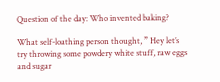Question of the day: Who invented baking?

What self-loathing person thought, ” Hey let’s try throwing some powdery white stuff, raw eggs and sugar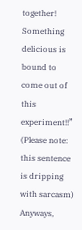together! Something delicious is bound to come out of this experiment!!” (Please note: this sentence is dripping with sarcasm) Anyways,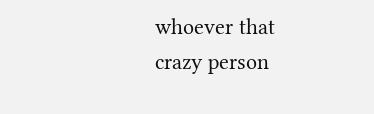whoever that crazy person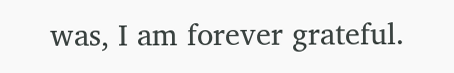was, I am forever grateful.